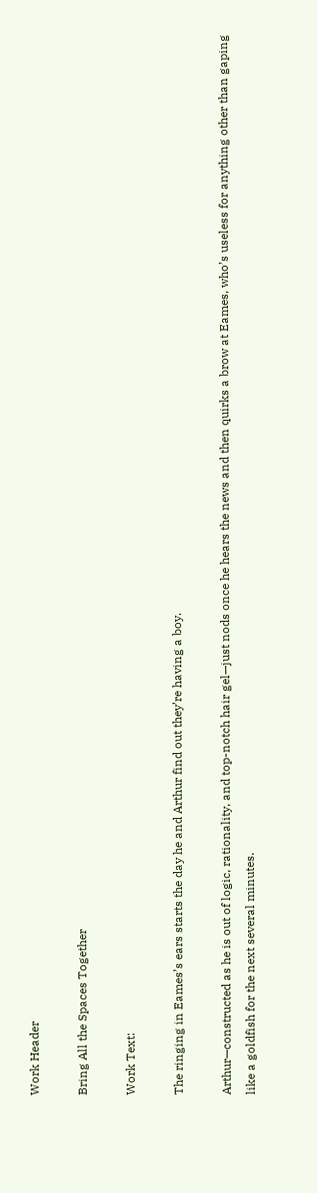Work Header

Bring All the Spaces Together

Work Text:

The ringing in Eames’s ears starts the day he and Arthur find out they’re having a boy.

Arthur—constructed as he is out of logic, rationality, and top-notch hair gel—just nods once he hears the news and then quirks a brow at Eames, who’s useless for anything other than gaping like a goldfish for the next several minutes.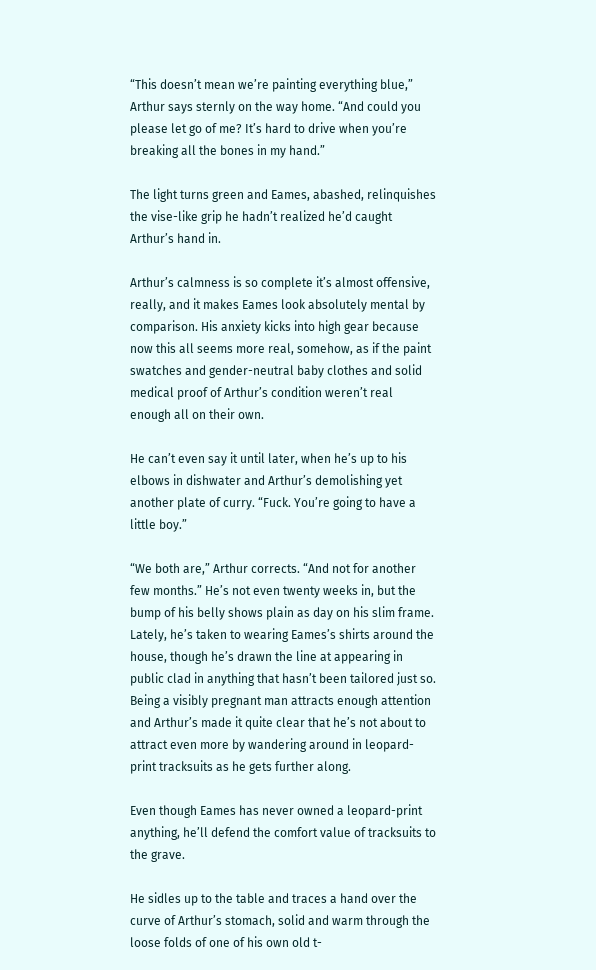“This doesn’t mean we’re painting everything blue,” Arthur says sternly on the way home. “And could you please let go of me? It’s hard to drive when you’re breaking all the bones in my hand.”

The light turns green and Eames, abashed, relinquishes the vise-like grip he hadn’t realized he’d caught Arthur’s hand in.

Arthur’s calmness is so complete it’s almost offensive, really, and it makes Eames look absolutely mental by comparison. His anxiety kicks into high gear because now this all seems more real, somehow, as if the paint swatches and gender-neutral baby clothes and solid medical proof of Arthur’s condition weren’t real enough all on their own.

He can’t even say it until later, when he’s up to his elbows in dishwater and Arthur’s demolishing yet another plate of curry. “Fuck. You’re going to have a little boy.”

“We both are,” Arthur corrects. “And not for another few months.” He’s not even twenty weeks in, but the bump of his belly shows plain as day on his slim frame. Lately, he’s taken to wearing Eames’s shirts around the house, though he’s drawn the line at appearing in public clad in anything that hasn’t been tailored just so. Being a visibly pregnant man attracts enough attention and Arthur’s made it quite clear that he’s not about to attract even more by wandering around in leopard-print tracksuits as he gets further along.

Even though Eames has never owned a leopard-print anything, he’ll defend the comfort value of tracksuits to the grave.

He sidles up to the table and traces a hand over the curve of Arthur’s stomach, solid and warm through the loose folds of one of his own old t-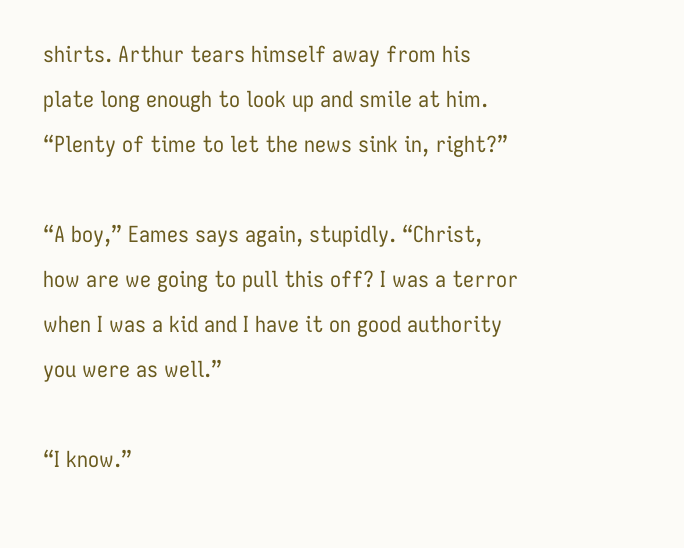shirts. Arthur tears himself away from his plate long enough to look up and smile at him. “Plenty of time to let the news sink in, right?”

“A boy,” Eames says again, stupidly. “Christ, how are we going to pull this off? I was a terror when I was a kid and I have it on good authority you were as well.”

“I know.”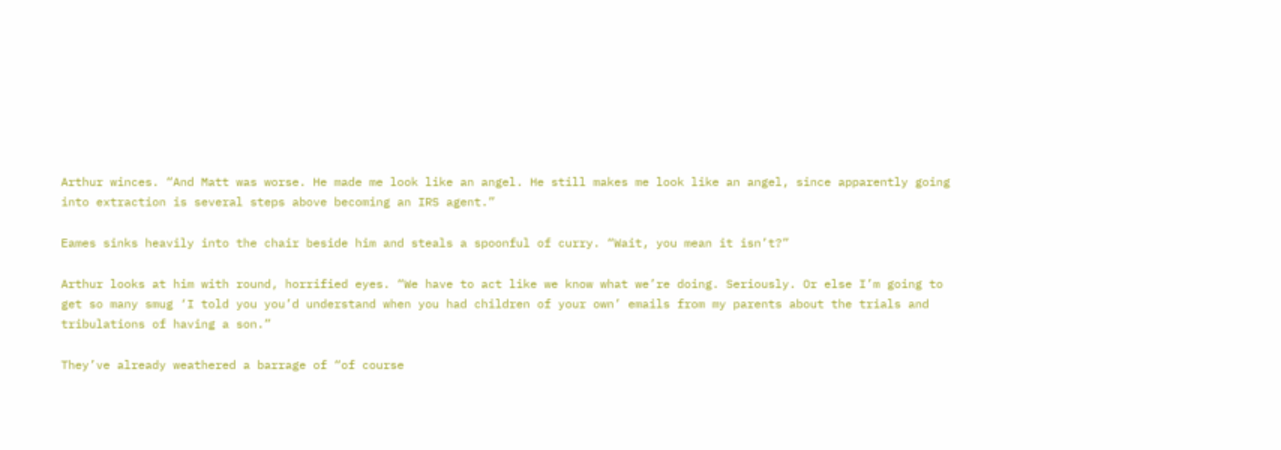Arthur winces. “And Matt was worse. He made me look like an angel. He still makes me look like an angel, since apparently going into extraction is several steps above becoming an IRS agent.”

Eames sinks heavily into the chair beside him and steals a spoonful of curry. “Wait, you mean it isn’t?”

Arthur looks at him with round, horrified eyes. “We have to act like we know what we’re doing. Seriously. Or else I’m going to get so many smug ‘I told you you’d understand when you had children of your own’ emails from my parents about the trials and tribulations of having a son.”

They’ve already weathered a barrage of “of course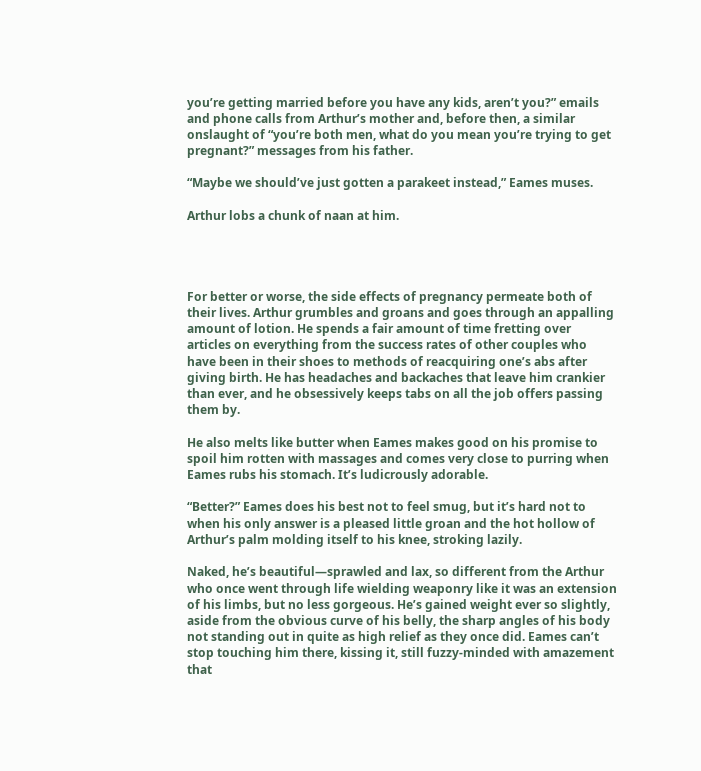you’re getting married before you have any kids, aren’t you?” emails and phone calls from Arthur’s mother and, before then, a similar onslaught of “you’re both men, what do you mean you’re trying to get pregnant?” messages from his father.

“Maybe we should’ve just gotten a parakeet instead,” Eames muses.

Arthur lobs a chunk of naan at him.




For better or worse, the side effects of pregnancy permeate both of their lives. Arthur grumbles and groans and goes through an appalling amount of lotion. He spends a fair amount of time fretting over articles on everything from the success rates of other couples who have been in their shoes to methods of reacquiring one’s abs after giving birth. He has headaches and backaches that leave him crankier than ever, and he obsessively keeps tabs on all the job offers passing them by.

He also melts like butter when Eames makes good on his promise to spoil him rotten with massages and comes very close to purring when Eames rubs his stomach. It’s ludicrously adorable.

“Better?” Eames does his best not to feel smug, but it’s hard not to when his only answer is a pleased little groan and the hot hollow of Arthur’s palm molding itself to his knee, stroking lazily.

Naked, he’s beautiful—sprawled and lax, so different from the Arthur who once went through life wielding weaponry like it was an extension of his limbs, but no less gorgeous. He’s gained weight ever so slightly, aside from the obvious curve of his belly, the sharp angles of his body not standing out in quite as high relief as they once did. Eames can’t stop touching him there, kissing it, still fuzzy-minded with amazement that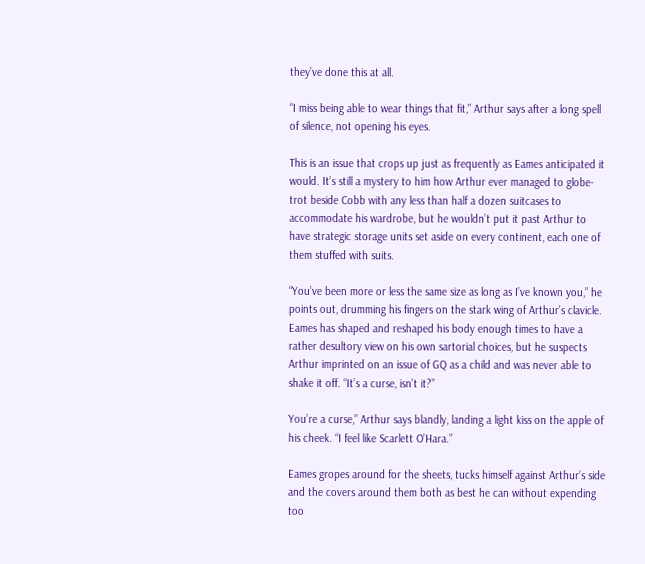they’ve done this at all.

“I miss being able to wear things that fit,” Arthur says after a long spell of silence, not opening his eyes.

This is an issue that crops up just as frequently as Eames anticipated it would. It’s still a mystery to him how Arthur ever managed to globe-trot beside Cobb with any less than half a dozen suitcases to accommodate his wardrobe, but he wouldn’t put it past Arthur to have strategic storage units set aside on every continent, each one of them stuffed with suits.

“You’ve been more or less the same size as long as I’ve known you,” he points out, drumming his fingers on the stark wing of Arthur’s clavicle. Eames has shaped and reshaped his body enough times to have a rather desultory view on his own sartorial choices, but he suspects Arthur imprinted on an issue of GQ as a child and was never able to shake it off. “It’s a curse, isn’t it?”

You’re a curse,” Arthur says blandly, landing a light kiss on the apple of his cheek. “I feel like Scarlett O’Hara.”

Eames gropes around for the sheets, tucks himself against Arthur’s side and the covers around them both as best he can without expending too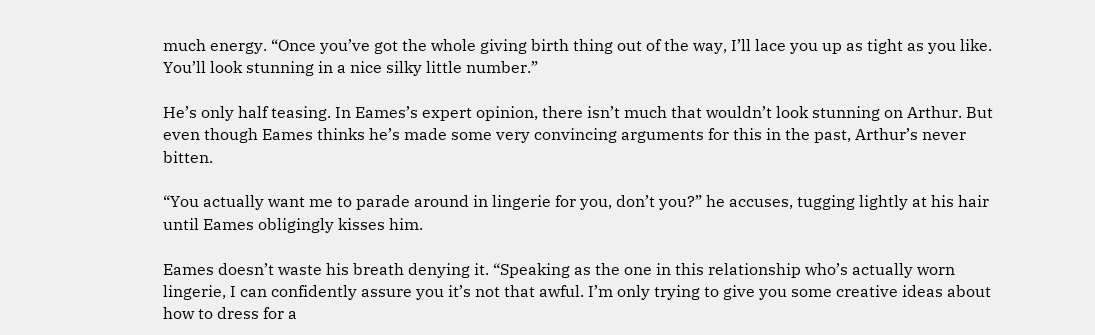much energy. “Once you’ve got the whole giving birth thing out of the way, I’ll lace you up as tight as you like. You’ll look stunning in a nice silky little number.”

He’s only half teasing. In Eames’s expert opinion, there isn’t much that wouldn’t look stunning on Arthur. But even though Eames thinks he’s made some very convincing arguments for this in the past, Arthur’s never bitten.

“You actually want me to parade around in lingerie for you, don’t you?” he accuses, tugging lightly at his hair until Eames obligingly kisses him.

Eames doesn’t waste his breath denying it. “Speaking as the one in this relationship who’s actually worn lingerie, I can confidently assure you it’s not that awful. I’m only trying to give you some creative ideas about how to dress for a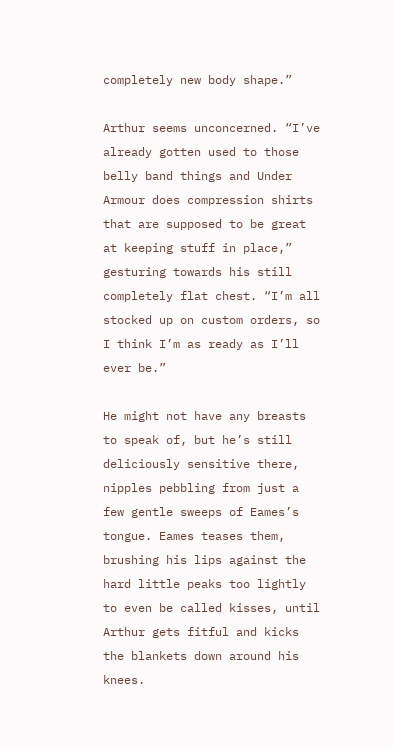completely new body shape.”

Arthur seems unconcerned. “I’ve already gotten used to those belly band things and Under Armour does compression shirts that are supposed to be great at keeping stuff in place,” gesturing towards his still completely flat chest. “I’m all stocked up on custom orders, so I think I’m as ready as I’ll ever be.”

He might not have any breasts to speak of, but he’s still deliciously sensitive there, nipples pebbling from just a few gentle sweeps of Eames’s tongue. Eames teases them, brushing his lips against the hard little peaks too lightly to even be called kisses, until Arthur gets fitful and kicks the blankets down around his knees.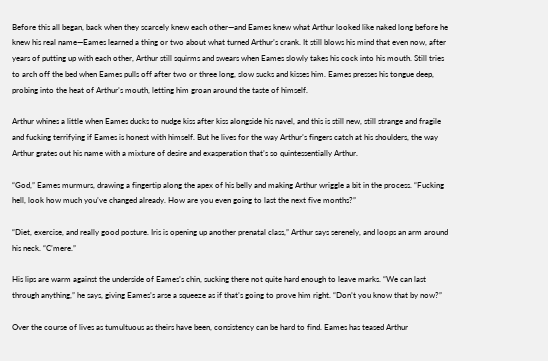Before this all began, back when they scarcely knew each other—and Eames knew what Arthur looked like naked long before he knew his real name—Eames learned a thing or two about what turned Arthur’s crank. It still blows his mind that even now, after years of putting up with each other, Arthur still squirms and swears when Eames slowly takes his cock into his mouth. Still tries to arch off the bed when Eames pulls off after two or three long, slow sucks and kisses him. Eames presses his tongue deep, probing into the heat of Arthur’s mouth, letting him groan around the taste of himself.

Arthur whines a little when Eames ducks to nudge kiss after kiss alongside his navel, and this is still new, still strange and fragile and fucking terrifying if Eames is honest with himself. But he lives for the way Arthur’s fingers catch at his shoulders, the way Arthur grates out his name with a mixture of desire and exasperation that’s so quintessentially Arthur.

“God,” Eames murmurs, drawing a fingertip along the apex of his belly and making Arthur wriggle a bit in the process. “Fucking hell, look how much you’ve changed already. How are you even going to last the next five months?”

“Diet, exercise, and really good posture. Iris is opening up another prenatal class,” Arthur says serenely, and loops an arm around his neck. “C’mere.”

His lips are warm against the underside of Eames’s chin, sucking there not quite hard enough to leave marks. “We can last through anything,” he says, giving Eames’s arse a squeeze as if that’s going to prove him right. “Don’t you know that by now?”

Over the course of lives as tumultuous as theirs have been, consistency can be hard to find. Eames has teased Arthur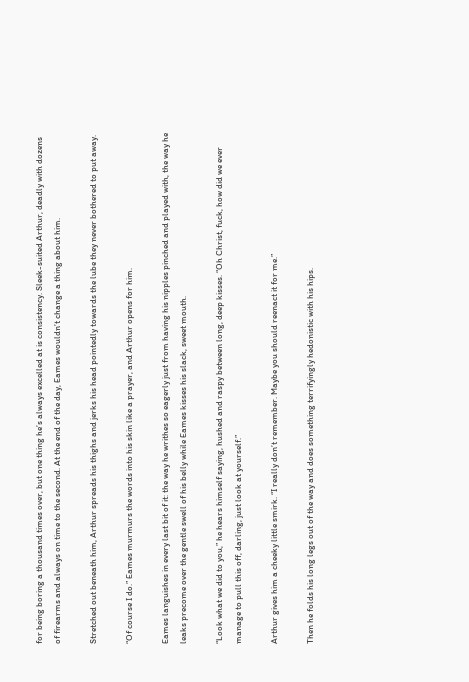for being boring a thousand times over, but one thing he’s always excelled at is consistency. Sleek-suited Arthur, deadly with dozens of firearms and always on time to the second. At the end of the day, Eames wouldn’t change a thing about him.

Stretched out beneath him, Arthur spreads his thighs and jerks his head pointedly towards the lube they never bothered to put away.

“Of course I do.” Eames murmurs the words into his skin like a prayer, and Arthur opens for him.

Eames languishes in every last bit of it: the way he writhes so eagerly just from having his nipples pinched and played with, the way he leaks precome over the gentle swell of his belly while Eames kisses his slack, sweet mouth.

“Look what we did to you,” he hears himself saying, hushed and raspy between long, deep kisses. “Oh Christ, fuck, how did we ever manage to pull this off, darling, just look at yourself.”

Arthur gives him a cheeky little smirk. “I really don’t remember. Maybe you should reenact it for me.”

Then he folds his long legs out of the way and does something terrifyingly hedonistic with his hips.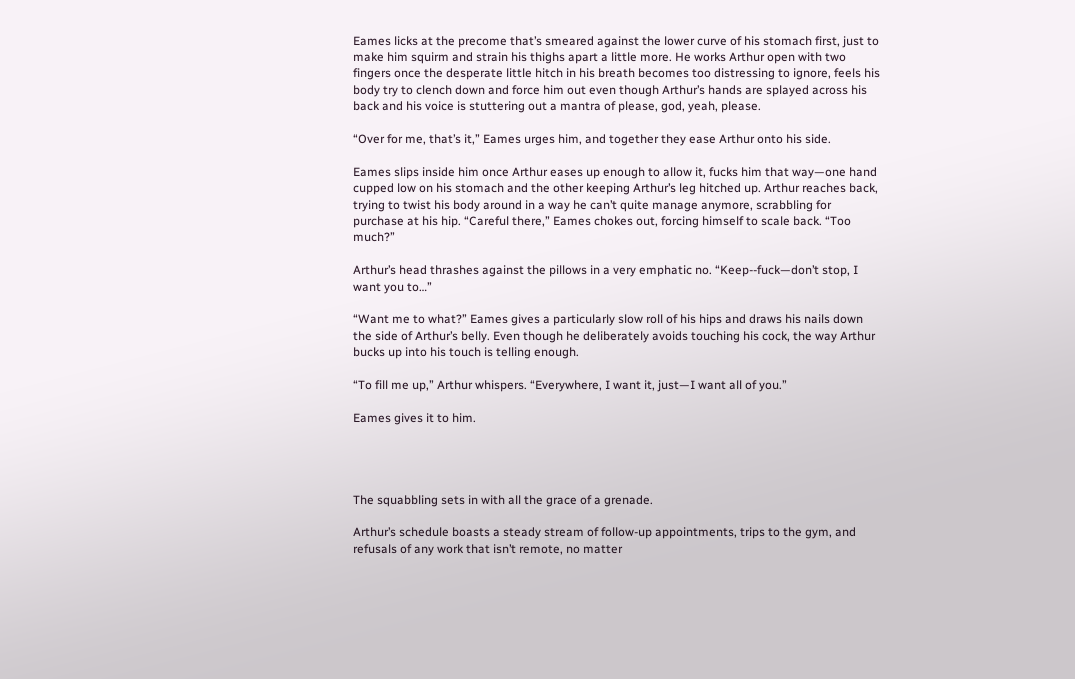Eames licks at the precome that’s smeared against the lower curve of his stomach first, just to make him squirm and strain his thighs apart a little more. He works Arthur open with two fingers once the desperate little hitch in his breath becomes too distressing to ignore, feels his body try to clench down and force him out even though Arthur’s hands are splayed across his back and his voice is stuttering out a mantra of please, god, yeah, please.

“Over for me, that’s it,” Eames urges him, and together they ease Arthur onto his side.

Eames slips inside him once Arthur eases up enough to allow it, fucks him that way—one hand cupped low on his stomach and the other keeping Arthur’s leg hitched up. Arthur reaches back, trying to twist his body around in a way he can’t quite manage anymore, scrabbling for purchase at his hip. “Careful there,” Eames chokes out, forcing himself to scale back. “Too much?”

Arthur’s head thrashes against the pillows in a very emphatic no. “Keep--fuck—don’t stop, I want you to…”

“Want me to what?” Eames gives a particularly slow roll of his hips and draws his nails down the side of Arthur’s belly. Even though he deliberately avoids touching his cock, the way Arthur bucks up into his touch is telling enough.

“To fill me up,” Arthur whispers. “Everywhere, I want it, just—I want all of you.”

Eames gives it to him.




The squabbling sets in with all the grace of a grenade.

Arthur’s schedule boasts a steady stream of follow-up appointments, trips to the gym, and refusals of any work that isn’t remote, no matter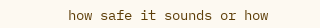how safe it sounds or how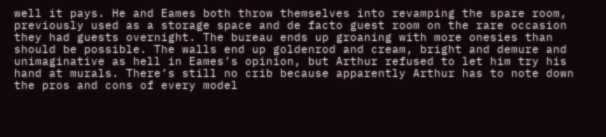well it pays. He and Eames both throw themselves into revamping the spare room, previously used as a storage space and de facto guest room on the rare occasion they had guests overnight. The bureau ends up groaning with more onesies than should be possible. The walls end up goldenrod and cream, bright and demure and unimaginative as hell in Eames’s opinion, but Arthur refused to let him try his hand at murals. There’s still no crib because apparently Arthur has to note down the pros and cons of every model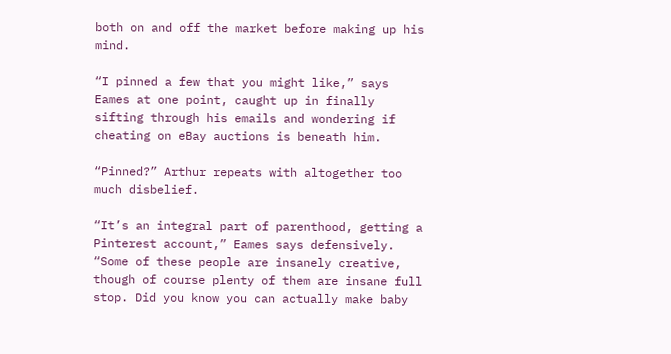both on and off the market before making up his mind.

“I pinned a few that you might like,” says Eames at one point, caught up in finally sifting through his emails and wondering if cheating on eBay auctions is beneath him.

“Pinned?” Arthur repeats with altogether too much disbelief.

“It’s an integral part of parenthood, getting a Pinterest account,” Eames says defensively. “Some of these people are insanely creative, though of course plenty of them are insane full stop. Did you know you can actually make baby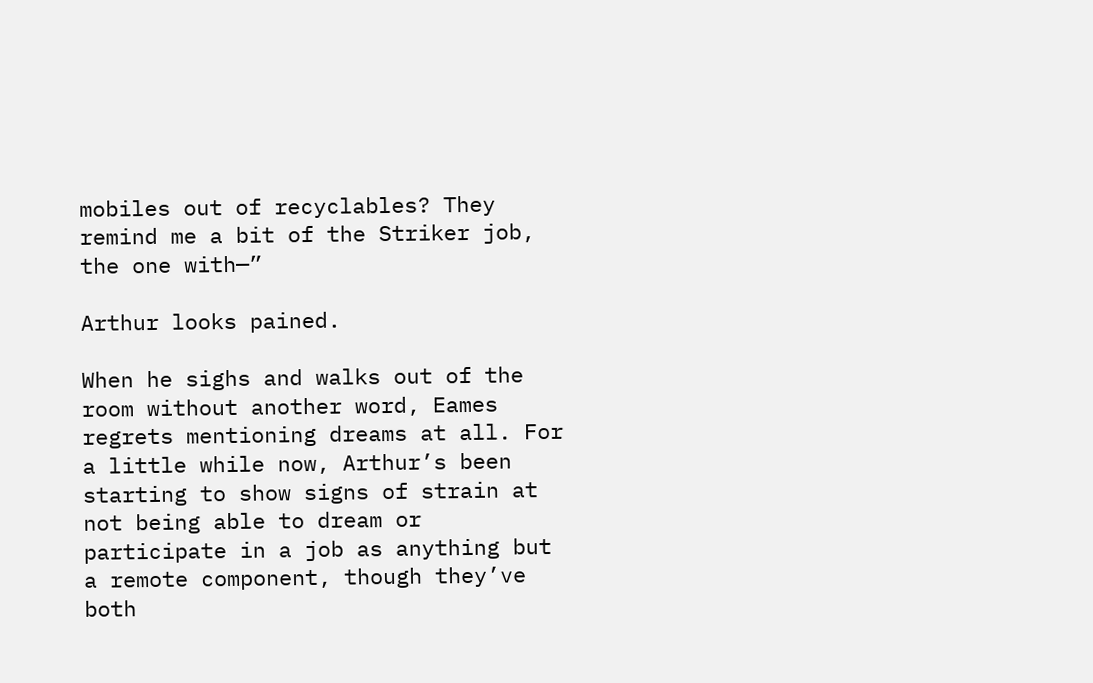mobiles out of recyclables? They remind me a bit of the Striker job, the one with—”

Arthur looks pained.

When he sighs and walks out of the room without another word, Eames regrets mentioning dreams at all. For a little while now, Arthur’s been starting to show signs of strain at not being able to dream or participate in a job as anything but a remote component, though they’ve both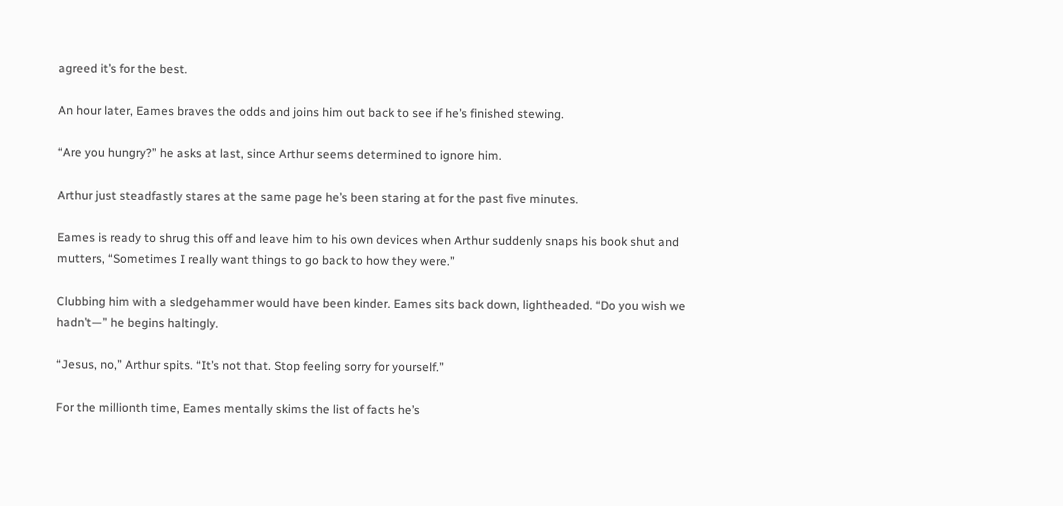agreed it’s for the best.

An hour later, Eames braves the odds and joins him out back to see if he’s finished stewing.

“Are you hungry?” he asks at last, since Arthur seems determined to ignore him.

Arthur just steadfastly stares at the same page he’s been staring at for the past five minutes.

Eames is ready to shrug this off and leave him to his own devices when Arthur suddenly snaps his book shut and mutters, “Sometimes I really want things to go back to how they were.”

Clubbing him with a sledgehammer would have been kinder. Eames sits back down, lightheaded. “Do you wish we hadn’t—” he begins haltingly.

“Jesus, no,” Arthur spits. “It’s not that. Stop feeling sorry for yourself.”

For the millionth time, Eames mentally skims the list of facts he’s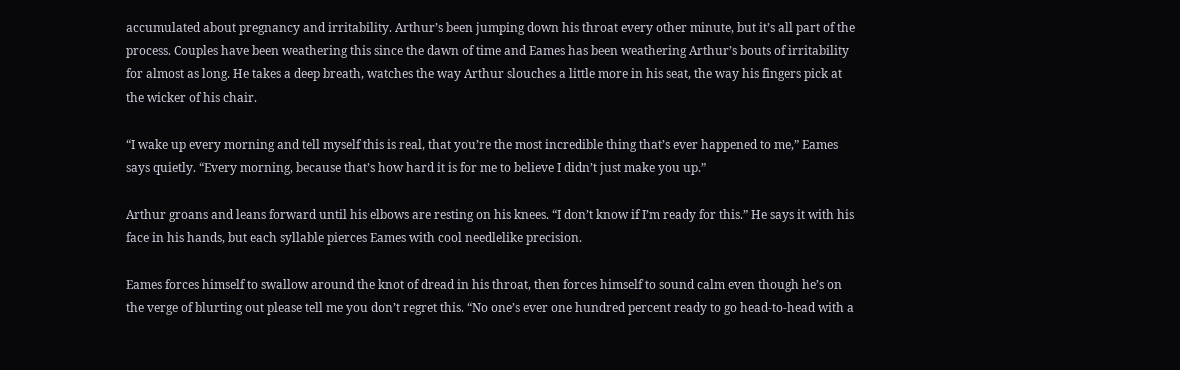accumulated about pregnancy and irritability. Arthur’s been jumping down his throat every other minute, but it’s all part of the process. Couples have been weathering this since the dawn of time and Eames has been weathering Arthur’s bouts of irritability for almost as long. He takes a deep breath, watches the way Arthur slouches a little more in his seat, the way his fingers pick at the wicker of his chair.

“I wake up every morning and tell myself this is real, that you’re the most incredible thing that’s ever happened to me,” Eames says quietly. “Every morning, because that’s how hard it is for me to believe I didn’t just make you up.”

Arthur groans and leans forward until his elbows are resting on his knees. “I don’t know if I’m ready for this.” He says it with his face in his hands, but each syllable pierces Eames with cool needlelike precision.

Eames forces himself to swallow around the knot of dread in his throat, then forces himself to sound calm even though he’s on the verge of blurting out please tell me you don’t regret this. “No one’s ever one hundred percent ready to go head-to-head with a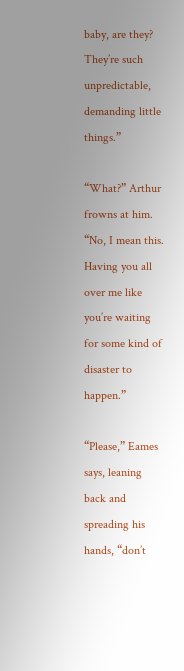baby, are they? They’re such unpredictable, demanding little things.”

“What?” Arthur frowns at him. “No, I mean this. Having you all over me like you’re waiting for some kind of disaster to happen.”

“Please,” Eames says, leaning back and spreading his hands, “don’t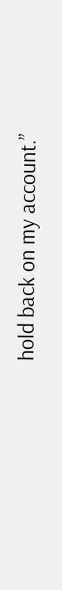hold back on my account.”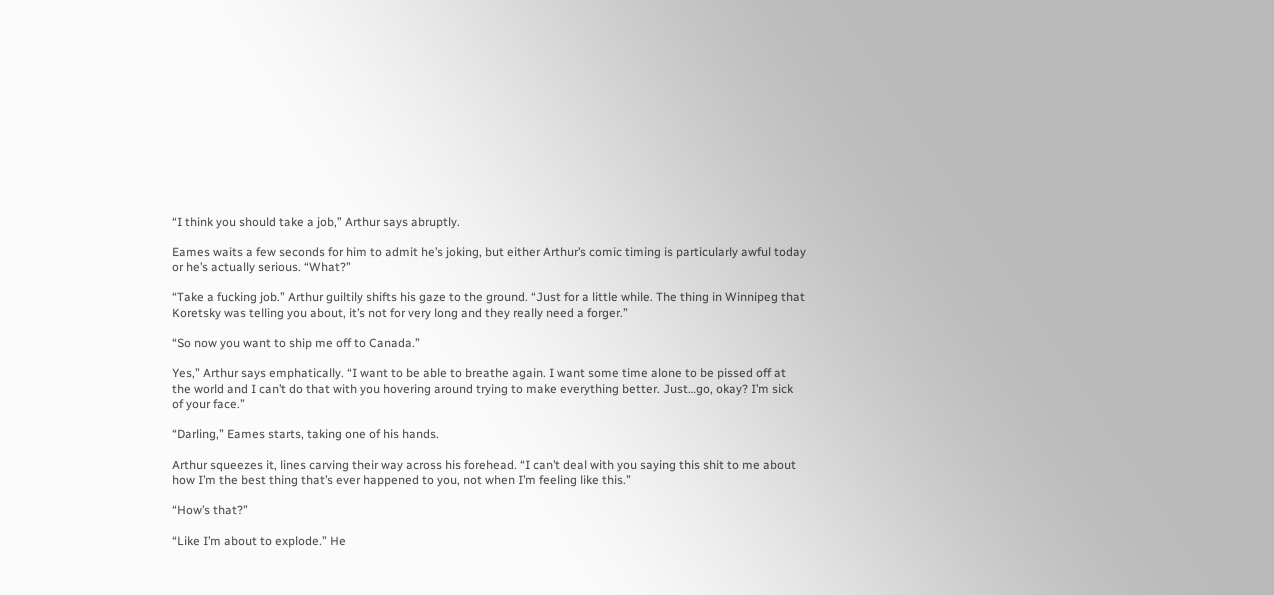“I think you should take a job,” Arthur says abruptly.

Eames waits a few seconds for him to admit he’s joking, but either Arthur’s comic timing is particularly awful today or he’s actually serious. “What?”

“Take a fucking job.” Arthur guiltily shifts his gaze to the ground. “Just for a little while. The thing in Winnipeg that Koretsky was telling you about, it’s not for very long and they really need a forger.”

“So now you want to ship me off to Canada.”

Yes,” Arthur says emphatically. “I want to be able to breathe again. I want some time alone to be pissed off at the world and I can’t do that with you hovering around trying to make everything better. Just…go, okay? I’m sick of your face.”

“Darling,” Eames starts, taking one of his hands.

Arthur squeezes it, lines carving their way across his forehead. “I can’t deal with you saying this shit to me about how I’m the best thing that’s ever happened to you, not when I’m feeling like this.”

“How’s that?”

“Like I’m about to explode.” He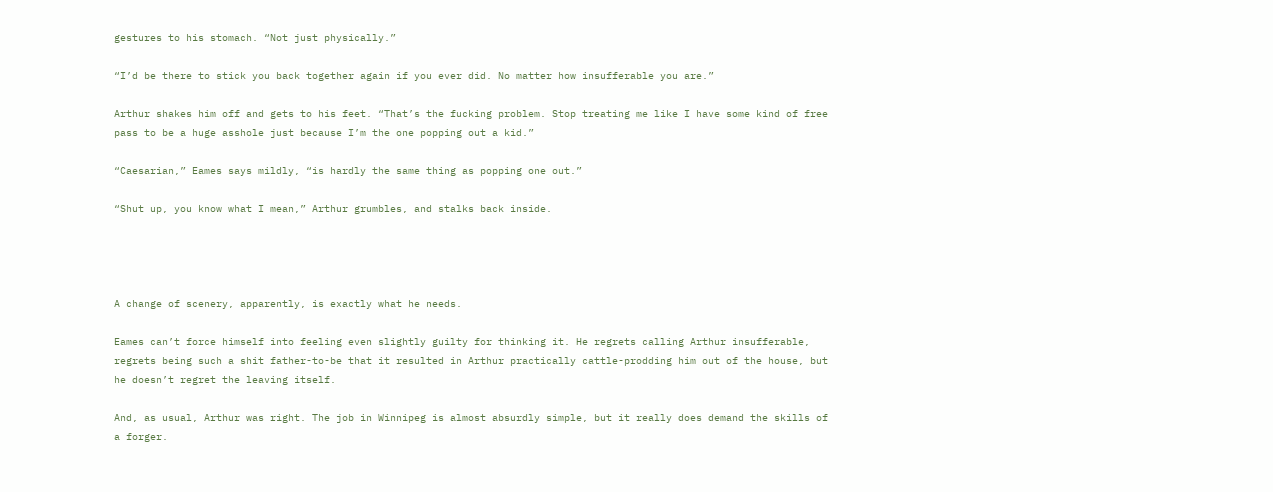gestures to his stomach. “Not just physically.”

“I’d be there to stick you back together again if you ever did. No matter how insufferable you are.”

Arthur shakes him off and gets to his feet. “That’s the fucking problem. Stop treating me like I have some kind of free pass to be a huge asshole just because I’m the one popping out a kid.”

“Caesarian,” Eames says mildly, “is hardly the same thing as popping one out.”

“Shut up, you know what I mean,” Arthur grumbles, and stalks back inside.




A change of scenery, apparently, is exactly what he needs.

Eames can’t force himself into feeling even slightly guilty for thinking it. He regrets calling Arthur insufferable, regrets being such a shit father-to-be that it resulted in Arthur practically cattle-prodding him out of the house, but he doesn’t regret the leaving itself.

And, as usual, Arthur was right. The job in Winnipeg is almost absurdly simple, but it really does demand the skills of a forger.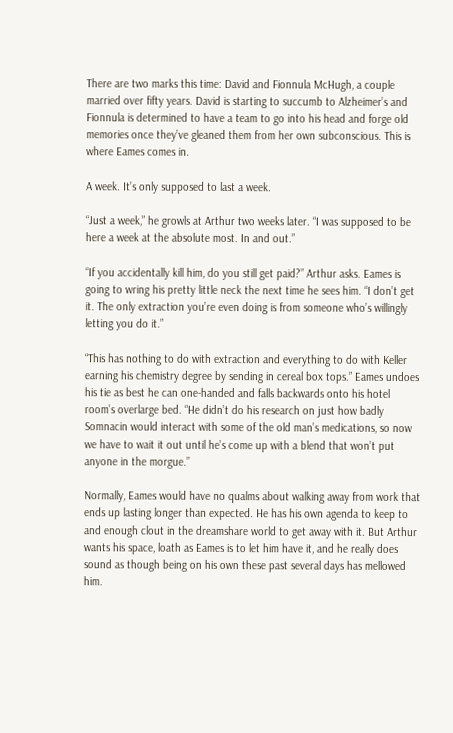There are two marks this time: David and Fionnula McHugh, a couple married over fifty years. David is starting to succumb to Alzheimer’s and Fionnula is determined to have a team to go into his head and forge old memories once they’ve gleaned them from her own subconscious. This is where Eames comes in.

A week. It’s only supposed to last a week.

“Just a week,” he growls at Arthur two weeks later. “I was supposed to be here a week at the absolute most. In and out.”

“If you accidentally kill him, do you still get paid?” Arthur asks. Eames is going to wring his pretty little neck the next time he sees him. “I don’t get it. The only extraction you’re even doing is from someone who’s willingly letting you do it.”

“This has nothing to do with extraction and everything to do with Keller earning his chemistry degree by sending in cereal box tops.” Eames undoes his tie as best he can one-handed and falls backwards onto his hotel room’s overlarge bed. “He didn’t do his research on just how badly Somnacin would interact with some of the old man’s medications, so now we have to wait it out until he’s come up with a blend that won’t put anyone in the morgue.”

Normally, Eames would have no qualms about walking away from work that ends up lasting longer than expected. He has his own agenda to keep to and enough clout in the dreamshare world to get away with it. But Arthur wants his space, loath as Eames is to let him have it, and he really does sound as though being on his own these past several days has mellowed him.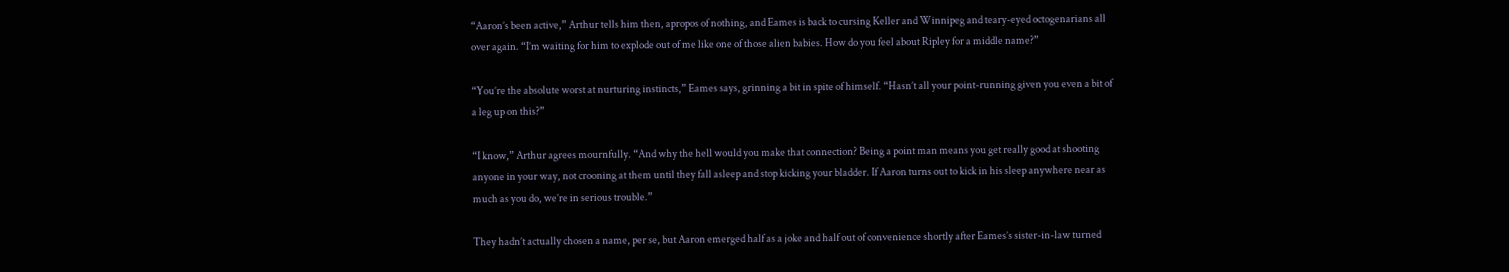“Aaron’s been active,” Arthur tells him then, apropos of nothing, and Eames is back to cursing Keller and Winnipeg and teary-eyed octogenarians all over again. “I’m waiting for him to explode out of me like one of those alien babies. How do you feel about Ripley for a middle name?”

“You’re the absolute worst at nurturing instincts,” Eames says, grinning a bit in spite of himself. “Hasn’t all your point-running given you even a bit of a leg up on this?”

“I know,” Arthur agrees mournfully. “And why the hell would you make that connection? Being a point man means you get really good at shooting anyone in your way, not crooning at them until they fall asleep and stop kicking your bladder. If Aaron turns out to kick in his sleep anywhere near as much as you do, we’re in serious trouble.”

They hadn’t actually chosen a name, per se, but Aaron emerged half as a joke and half out of convenience shortly after Eames’s sister-in-law turned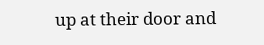up at their door and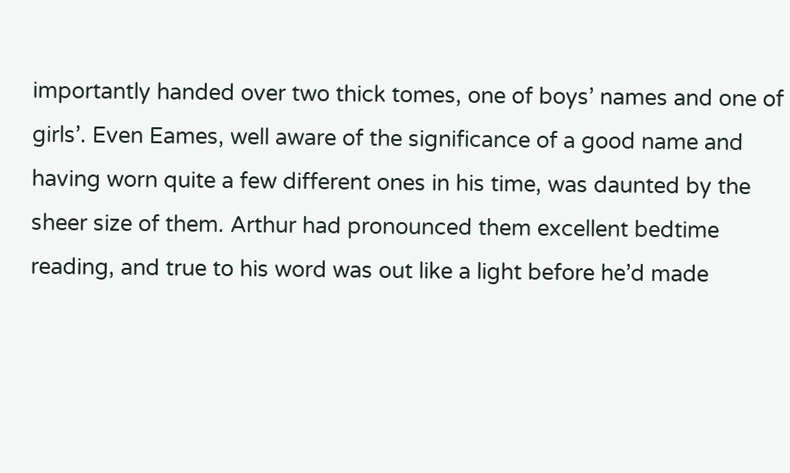importantly handed over two thick tomes, one of boys’ names and one of girls’. Even Eames, well aware of the significance of a good name and having worn quite a few different ones in his time, was daunted by the sheer size of them. Arthur had pronounced them excellent bedtime reading, and true to his word was out like a light before he’d made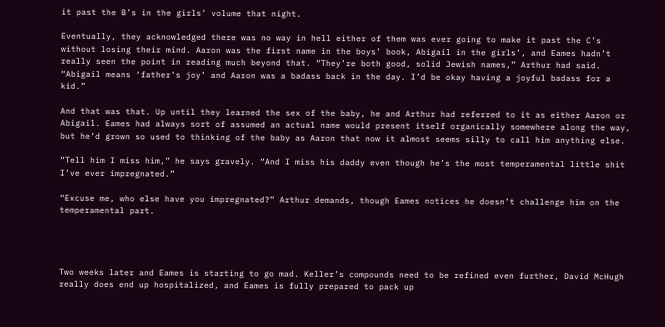it past the B’s in the girls’ volume that night.

Eventually, they acknowledged there was no way in hell either of them was ever going to make it past the C’s without losing their mind. Aaron was the first name in the boys’ book, Abigail in the girls’, and Eames hadn’t really seen the point in reading much beyond that. “They’re both good, solid Jewish names,” Arthur had said. “Abigail means ‘father’s joy’ and Aaron was a badass back in the day. I’d be okay having a joyful badass for a kid.”

And that was that. Up until they learned the sex of the baby, he and Arthur had referred to it as either Aaron or Abigail. Eames had always sort of assumed an actual name would present itself organically somewhere along the way, but he’d grown so used to thinking of the baby as Aaron that now it almost seems silly to call him anything else.

“Tell him I miss him,” he says gravely. “And I miss his daddy even though he’s the most temperamental little shit I’ve ever impregnated.”

“Excuse me, who else have you impregnated?” Arthur demands, though Eames notices he doesn’t challenge him on the temperamental part.




Two weeks later and Eames is starting to go mad. Keller’s compounds need to be refined even further, David McHugh really does end up hospitalized, and Eames is fully prepared to pack up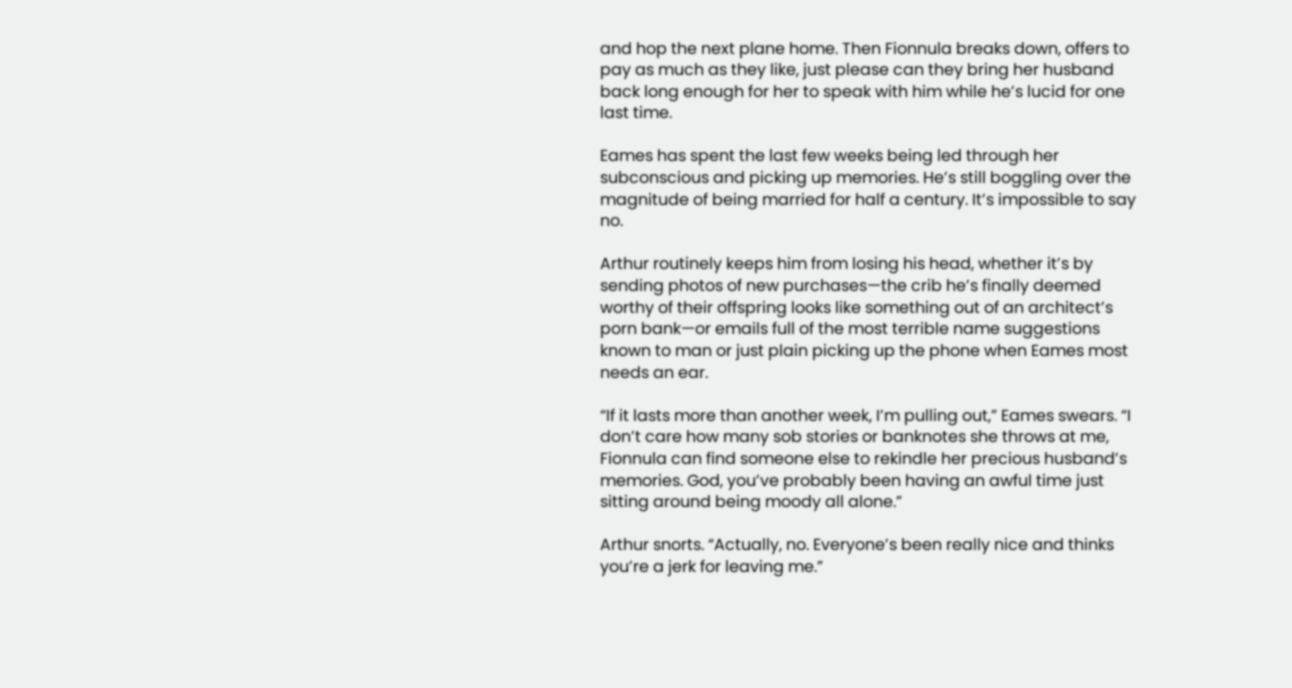and hop the next plane home. Then Fionnula breaks down, offers to pay as much as they like, just please can they bring her husband back long enough for her to speak with him while he’s lucid for one last time.

Eames has spent the last few weeks being led through her subconscious and picking up memories. He’s still boggling over the magnitude of being married for half a century. It’s impossible to say no.

Arthur routinely keeps him from losing his head, whether it’s by sending photos of new purchases—the crib he’s finally deemed worthy of their offspring looks like something out of an architect’s porn bank—or emails full of the most terrible name suggestions known to man or just plain picking up the phone when Eames most needs an ear.

“If it lasts more than another week, I’m pulling out,” Eames swears. “I don’t care how many sob stories or banknotes she throws at me, Fionnula can find someone else to rekindle her precious husband’s memories. God, you’ve probably been having an awful time just sitting around being moody all alone.”

Arthur snorts. “Actually, no. Everyone’s been really nice and thinks you’re a jerk for leaving me.”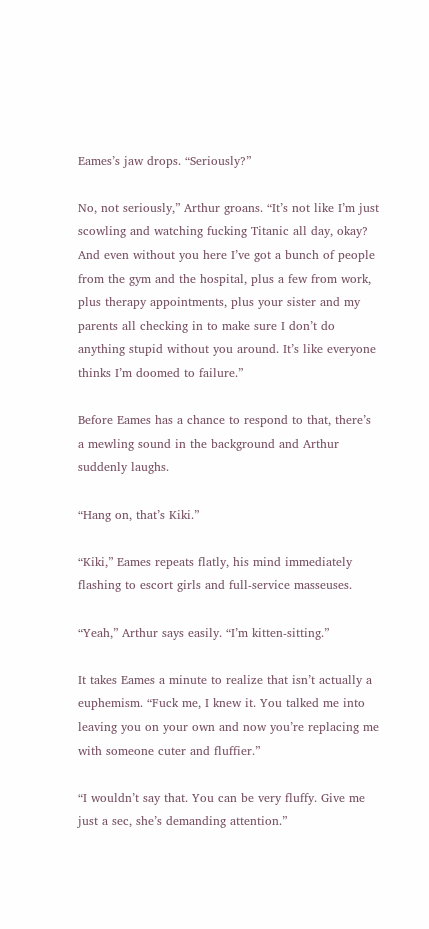Eames’s jaw drops. “Seriously?”

No, not seriously,” Arthur groans. “It’s not like I’m just scowling and watching fucking Titanic all day, okay? And even without you here I’ve got a bunch of people from the gym and the hospital, plus a few from work, plus therapy appointments, plus your sister and my parents all checking in to make sure I don’t do anything stupid without you around. It’s like everyone thinks I’m doomed to failure.”

Before Eames has a chance to respond to that, there’s a mewling sound in the background and Arthur suddenly laughs.

“Hang on, that’s Kiki.”

“Kiki,” Eames repeats flatly, his mind immediately flashing to escort girls and full-service masseuses.

“Yeah,” Arthur says easily. “I’m kitten-sitting.”

It takes Eames a minute to realize that isn’t actually a euphemism. “Fuck me, I knew it. You talked me into leaving you on your own and now you’re replacing me with someone cuter and fluffier.”

“I wouldn’t say that. You can be very fluffy. Give me just a sec, she’s demanding attention.”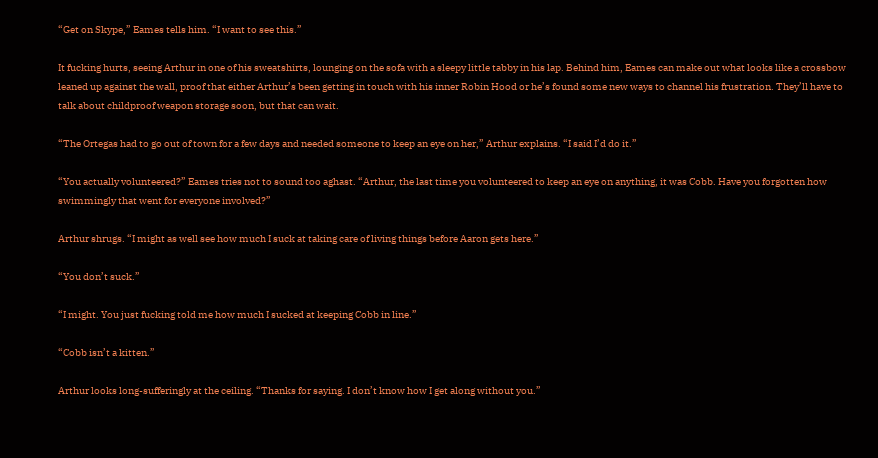“Get on Skype,” Eames tells him. “I want to see this.”

It fucking hurts, seeing Arthur in one of his sweatshirts, lounging on the sofa with a sleepy little tabby in his lap. Behind him, Eames can make out what looks like a crossbow leaned up against the wall, proof that either Arthur’s been getting in touch with his inner Robin Hood or he’s found some new ways to channel his frustration. They’ll have to talk about childproof weapon storage soon, but that can wait.

“The Ortegas had to go out of town for a few days and needed someone to keep an eye on her,” Arthur explains. “I said I’d do it.”

“You actually volunteered?” Eames tries not to sound too aghast. “Arthur, the last time you volunteered to keep an eye on anything, it was Cobb. Have you forgotten how swimmingly that went for everyone involved?”

Arthur shrugs. “I might as well see how much I suck at taking care of living things before Aaron gets here.”

“You don’t suck.”

“I might. You just fucking told me how much I sucked at keeping Cobb in line.”

“Cobb isn’t a kitten.”

Arthur looks long-sufferingly at the ceiling. “Thanks for saying. I don’t know how I get along without you.”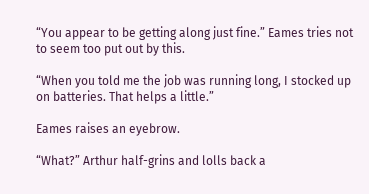“You appear to be getting along just fine.” Eames tries not to seem too put out by this.

“When you told me the job was running long, I stocked up on batteries. That helps a little.”

Eames raises an eyebrow.

“What?” Arthur half-grins and lolls back a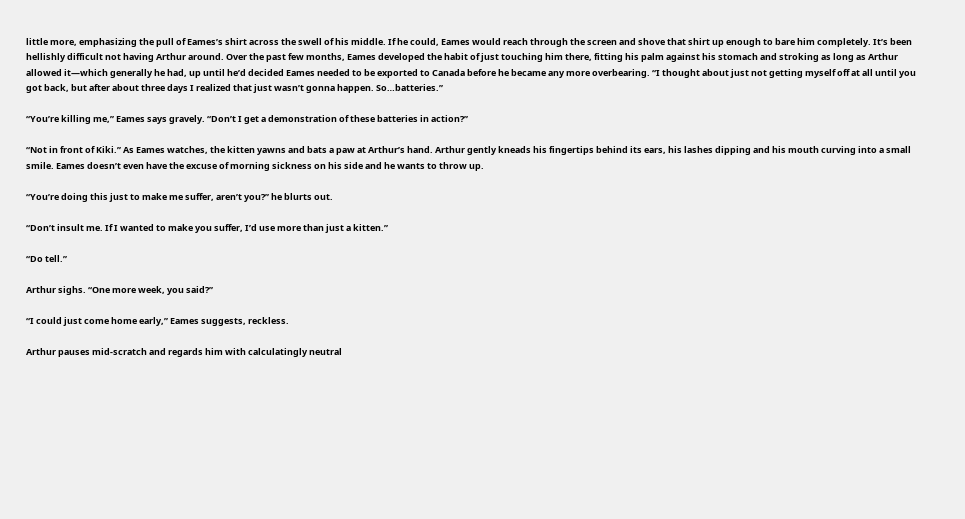little more, emphasizing the pull of Eames’s shirt across the swell of his middle. If he could, Eames would reach through the screen and shove that shirt up enough to bare him completely. It’s been hellishly difficult not having Arthur around. Over the past few months, Eames developed the habit of just touching him there, fitting his palm against his stomach and stroking as long as Arthur allowed it—which generally he had, up until he’d decided Eames needed to be exported to Canada before he became any more overbearing. “I thought about just not getting myself off at all until you got back, but after about three days I realized that just wasn’t gonna happen. So…batteries.”

“You’re killing me,” Eames says gravely. “Don’t I get a demonstration of these batteries in action?”

“Not in front of Kiki.” As Eames watches, the kitten yawns and bats a paw at Arthur’s hand. Arthur gently kneads his fingertips behind its ears, his lashes dipping and his mouth curving into a small smile. Eames doesn’t even have the excuse of morning sickness on his side and he wants to throw up.

“You’re doing this just to make me suffer, aren’t you?” he blurts out.

“Don’t insult me. If I wanted to make you suffer, I’d use more than just a kitten.”

“Do tell.”

Arthur sighs. “One more week, you said?”

“I could just come home early,” Eames suggests, reckless.

Arthur pauses mid-scratch and regards him with calculatingly neutral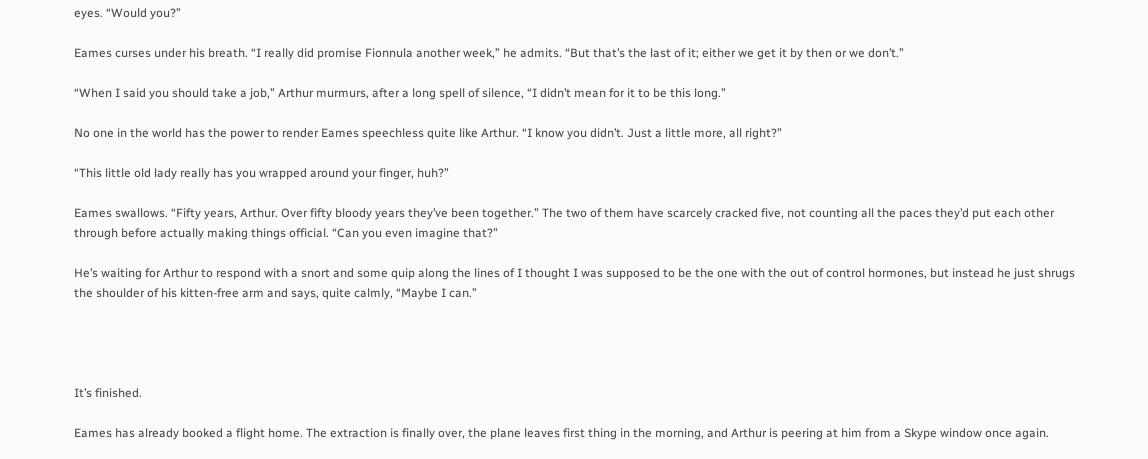eyes. “Would you?”

Eames curses under his breath. “I really did promise Fionnula another week,” he admits. “But that’s the last of it; either we get it by then or we don’t.”

“When I said you should take a job,” Arthur murmurs, after a long spell of silence, “I didn’t mean for it to be this long.”

No one in the world has the power to render Eames speechless quite like Arthur. “I know you didn’t. Just a little more, all right?”

“This little old lady really has you wrapped around your finger, huh?”

Eames swallows. “Fifty years, Arthur. Over fifty bloody years they’ve been together.” The two of them have scarcely cracked five, not counting all the paces they’d put each other through before actually making things official. “Can you even imagine that?”

He’s waiting for Arthur to respond with a snort and some quip along the lines of I thought I was supposed to be the one with the out of control hormones, but instead he just shrugs the shoulder of his kitten-free arm and says, quite calmly, “Maybe I can.”




It’s finished.

Eames has already booked a flight home. The extraction is finally over, the plane leaves first thing in the morning, and Arthur is peering at him from a Skype window once again.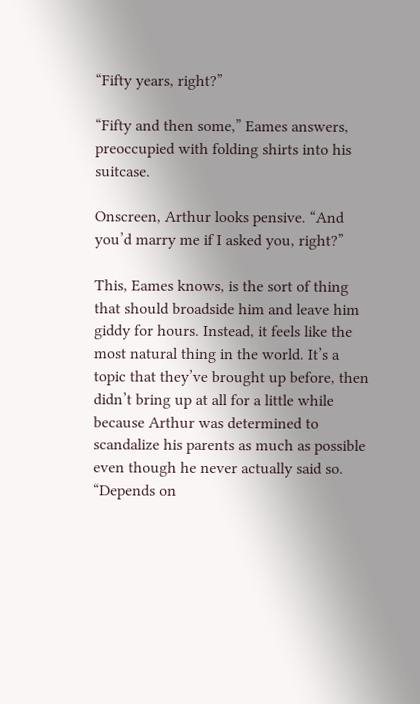“Fifty years, right?”

“Fifty and then some,” Eames answers, preoccupied with folding shirts into his suitcase.

Onscreen, Arthur looks pensive. “And you’d marry me if I asked you, right?”

This, Eames knows, is the sort of thing that should broadside him and leave him giddy for hours. Instead, it feels like the most natural thing in the world. It’s a topic that they’ve brought up before, then didn’t bring up at all for a little while because Arthur was determined to scandalize his parents as much as possible even though he never actually said so. “Depends on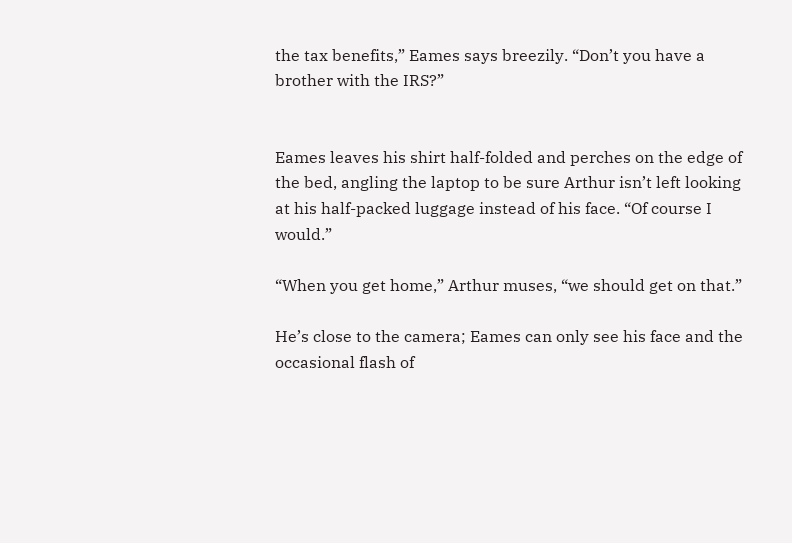the tax benefits,” Eames says breezily. “Don’t you have a brother with the IRS?”


Eames leaves his shirt half-folded and perches on the edge of the bed, angling the laptop to be sure Arthur isn’t left looking at his half-packed luggage instead of his face. “Of course I would.”

“When you get home,” Arthur muses, “we should get on that.”

He’s close to the camera; Eames can only see his face and the occasional flash of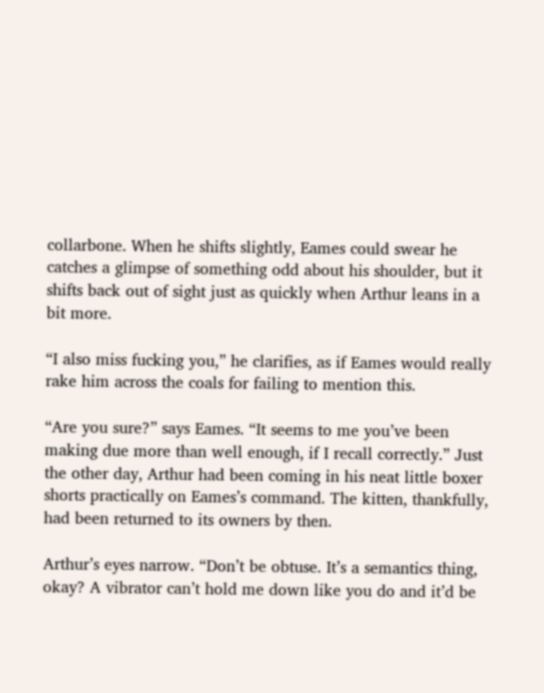collarbone. When he shifts slightly, Eames could swear he catches a glimpse of something odd about his shoulder, but it shifts back out of sight just as quickly when Arthur leans in a bit more.

“I also miss fucking you,” he clarifies, as if Eames would really rake him across the coals for failing to mention this.

“Are you sure?” says Eames. “It seems to me you’ve been making due more than well enough, if I recall correctly.” Just the other day, Arthur had been coming in his neat little boxer shorts practically on Eames’s command. The kitten, thankfully, had been returned to its owners by then.

Arthur’s eyes narrow. “Don’t be obtuse. It’s a semantics thing, okay? A vibrator can’t hold me down like you do and it’d be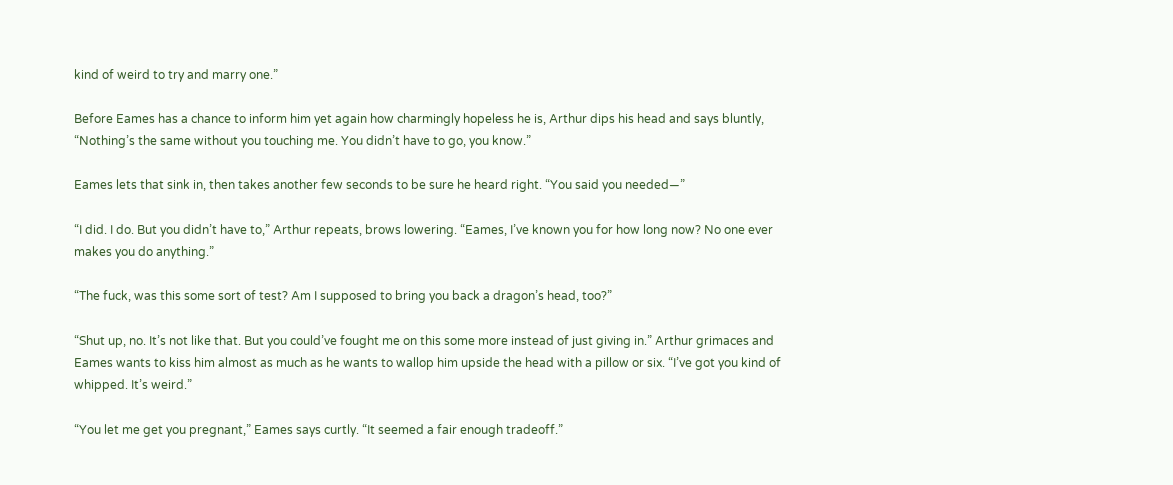kind of weird to try and marry one.”

Before Eames has a chance to inform him yet again how charmingly hopeless he is, Arthur dips his head and says bluntly, “Nothing’s the same without you touching me. You didn’t have to go, you know.”

Eames lets that sink in, then takes another few seconds to be sure he heard right. “You said you needed—”

“I did. I do. But you didn’t have to,” Arthur repeats, brows lowering. “Eames, I’ve known you for how long now? No one ever makes you do anything.”

“The fuck, was this some sort of test? Am I supposed to bring you back a dragon’s head, too?”

“Shut up, no. It’s not like that. But you could’ve fought me on this some more instead of just giving in.” Arthur grimaces and Eames wants to kiss him almost as much as he wants to wallop him upside the head with a pillow or six. “I’ve got you kind of whipped. It’s weird.”

“You let me get you pregnant,” Eames says curtly. “It seemed a fair enough tradeoff.”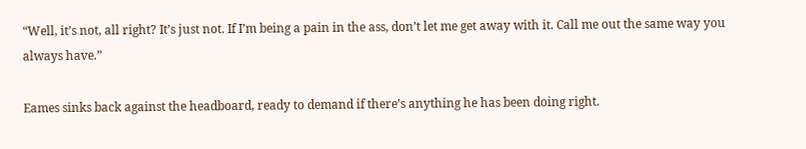“Well, it’s not, all right? It’s just not. If I’m being a pain in the ass, don’t let me get away with it. Call me out the same way you always have.”

Eames sinks back against the headboard, ready to demand if there’s anything he has been doing right.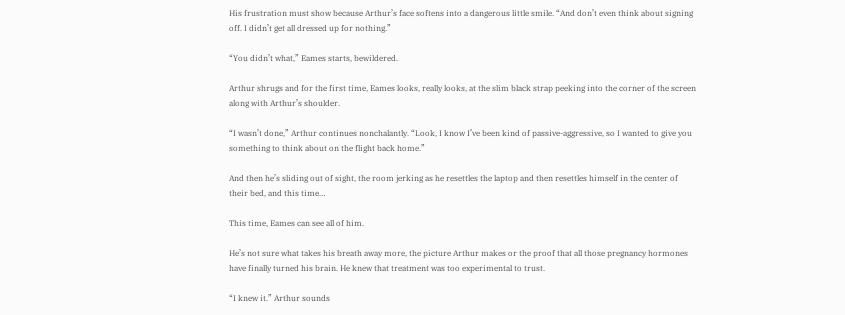His frustration must show because Arthur’s face softens into a dangerous little smile. “And don’t even think about signing off. I didn’t get all dressed up for nothing.”

“You didn’t what,” Eames starts, bewildered.

Arthur shrugs and for the first time, Eames looks, really looks, at the slim black strap peeking into the corner of the screen along with Arthur’s shoulder.

“I wasn’t done,” Arthur continues nonchalantly. “Look, I know I’ve been kind of passive-aggressive, so I wanted to give you something to think about on the flight back home.”

And then he’s sliding out of sight, the room jerking as he resettles the laptop and then resettles himself in the center of their bed, and this time…

This time, Eames can see all of him.

He’s not sure what takes his breath away more, the picture Arthur makes or the proof that all those pregnancy hormones have finally turned his brain. He knew that treatment was too experimental to trust.

“I knew it.” Arthur sounds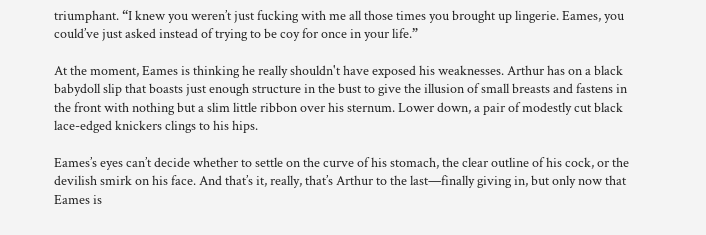triumphant. “I knew you weren’t just fucking with me all those times you brought up lingerie. Eames, you could’ve just asked instead of trying to be coy for once in your life.”

At the moment, Eames is thinking he really shouldn't have exposed his weaknesses. Arthur has on a black babydoll slip that boasts just enough structure in the bust to give the illusion of small breasts and fastens in the front with nothing but a slim little ribbon over his sternum. Lower down, a pair of modestly cut black lace-edged knickers clings to his hips.

Eames’s eyes can’t decide whether to settle on the curve of his stomach, the clear outline of his cock, or the devilish smirk on his face. And that’s it, really, that’s Arthur to the last—finally giving in, but only now that Eames is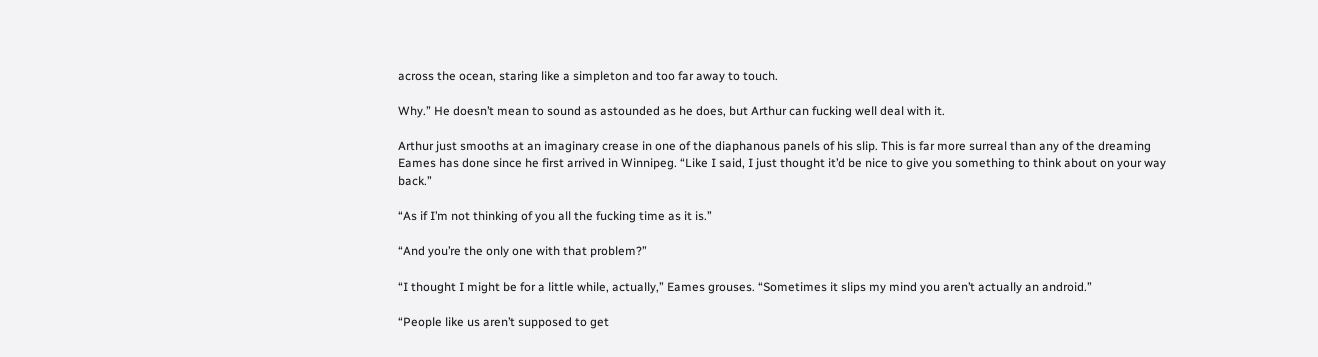across the ocean, staring like a simpleton and too far away to touch.

Why.” He doesn’t mean to sound as astounded as he does, but Arthur can fucking well deal with it.

Arthur just smooths at an imaginary crease in one of the diaphanous panels of his slip. This is far more surreal than any of the dreaming Eames has done since he first arrived in Winnipeg. “Like I said, I just thought it’d be nice to give you something to think about on your way back.”

“As if I’m not thinking of you all the fucking time as it is.”

“And you’re the only one with that problem?”

“I thought I might be for a little while, actually,” Eames grouses. “Sometimes it slips my mind you aren’t actually an android.”

“People like us aren’t supposed to get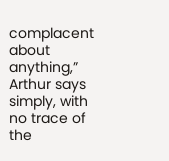complacent about anything,” Arthur says simply, with no trace of the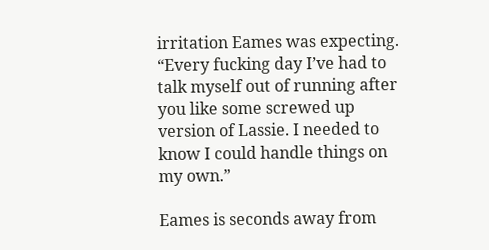irritation Eames was expecting. “Every fucking day I’ve had to talk myself out of running after you like some screwed up version of Lassie. I needed to know I could handle things on my own.”

Eames is seconds away from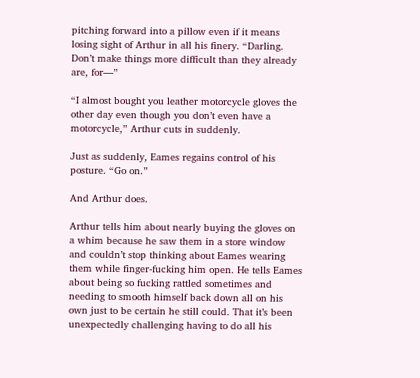pitching forward into a pillow even if it means losing sight of Arthur in all his finery. “Darling. Don’t make things more difficult than they already are, for—”

“I almost bought you leather motorcycle gloves the other day even though you don’t even have a motorcycle,” Arthur cuts in suddenly.

Just as suddenly, Eames regains control of his posture. “Go on.”

And Arthur does.

Arthur tells him about nearly buying the gloves on a whim because he saw them in a store window and couldn’t stop thinking about Eames wearing them while finger-fucking him open. He tells Eames about being so fucking rattled sometimes and needing to smooth himself back down all on his own just to be certain he still could. That it’s been unexpectedly challenging having to do all his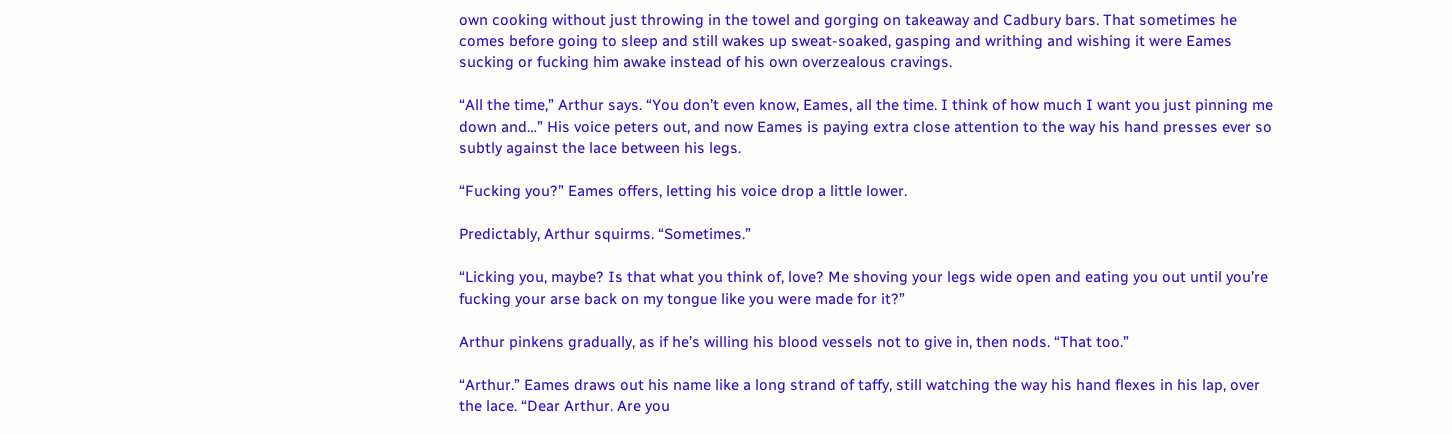own cooking without just throwing in the towel and gorging on takeaway and Cadbury bars. That sometimes he comes before going to sleep and still wakes up sweat-soaked, gasping and writhing and wishing it were Eames sucking or fucking him awake instead of his own overzealous cravings.

“All the time,” Arthur says. “You don’t even know, Eames, all the time. I think of how much I want you just pinning me down and…” His voice peters out, and now Eames is paying extra close attention to the way his hand presses ever so subtly against the lace between his legs.

“Fucking you?” Eames offers, letting his voice drop a little lower.

Predictably, Arthur squirms. “Sometimes.”

“Licking you, maybe? Is that what you think of, love? Me shoving your legs wide open and eating you out until you’re fucking your arse back on my tongue like you were made for it?”

Arthur pinkens gradually, as if he’s willing his blood vessels not to give in, then nods. “That too.”

“Arthur.” Eames draws out his name like a long strand of taffy, still watching the way his hand flexes in his lap, over the lace. “Dear Arthur. Are you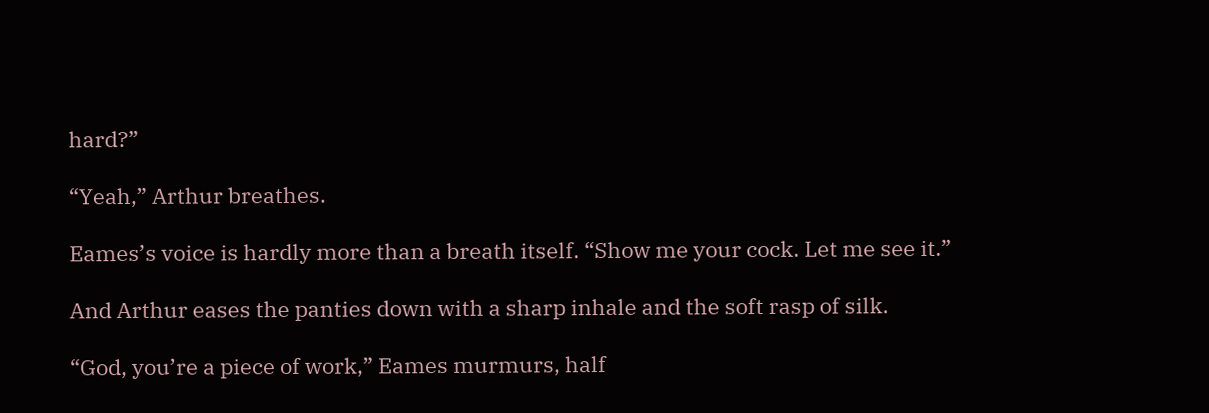hard?”

“Yeah,” Arthur breathes.

Eames’s voice is hardly more than a breath itself. “Show me your cock. Let me see it.”

And Arthur eases the panties down with a sharp inhale and the soft rasp of silk.

“God, you’re a piece of work,” Eames murmurs, half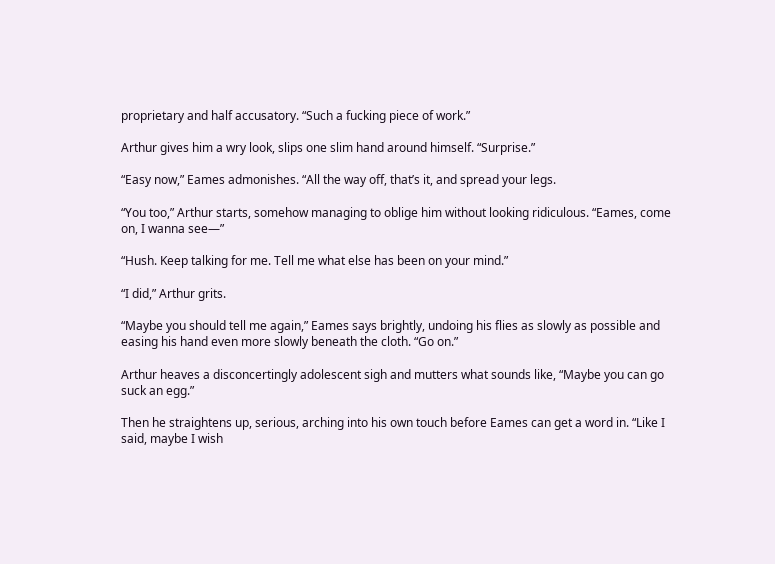proprietary and half accusatory. “Such a fucking piece of work.”

Arthur gives him a wry look, slips one slim hand around himself. “Surprise.”

“Easy now,” Eames admonishes. “All the way off, that’s it, and spread your legs.

“You too,” Arthur starts, somehow managing to oblige him without looking ridiculous. “Eames, come on, I wanna see—”

“Hush. Keep talking for me. Tell me what else has been on your mind.”

“I did,” Arthur grits.

“Maybe you should tell me again,” Eames says brightly, undoing his flies as slowly as possible and easing his hand even more slowly beneath the cloth. “Go on.”

Arthur heaves a disconcertingly adolescent sigh and mutters what sounds like, “Maybe you can go suck an egg.”

Then he straightens up, serious, arching into his own touch before Eames can get a word in. “Like I said, maybe I wish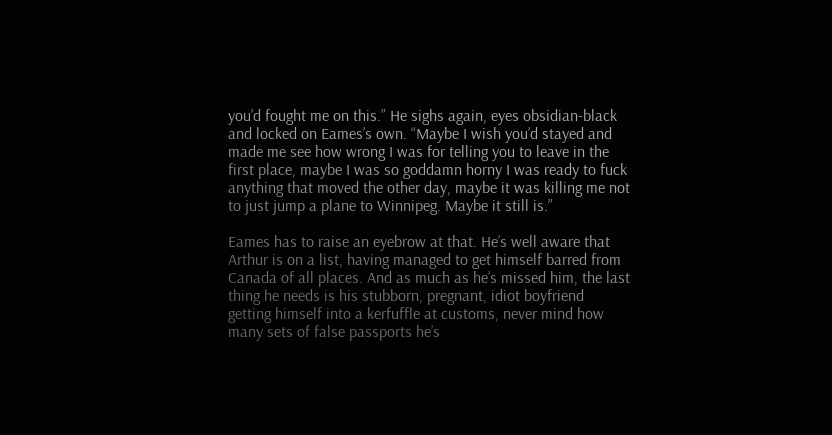you’d fought me on this.” He sighs again, eyes obsidian-black and locked on Eames’s own. “Maybe I wish you’d stayed and made me see how wrong I was for telling you to leave in the first place, maybe I was so goddamn horny I was ready to fuck anything that moved the other day, maybe it was killing me not to just jump a plane to Winnipeg. Maybe it still is.”

Eames has to raise an eyebrow at that. He’s well aware that Arthur is on a list, having managed to get himself barred from Canada of all places. And as much as he’s missed him, the last thing he needs is his stubborn, pregnant, idiot boyfriend getting himself into a kerfuffle at customs, never mind how many sets of false passports he’s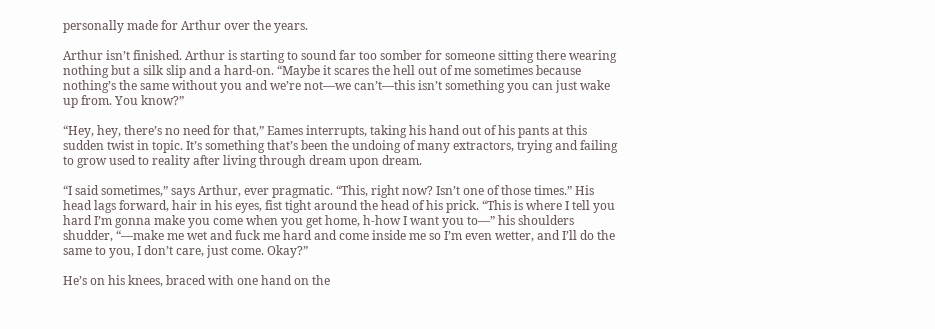personally made for Arthur over the years.

Arthur isn’t finished. Arthur is starting to sound far too somber for someone sitting there wearing nothing but a silk slip and a hard-on. “Maybe it scares the hell out of me sometimes because nothing’s the same without you and we’re not—we can’t—this isn’t something you can just wake up from. You know?”

“Hey, hey, there’s no need for that,” Eames interrupts, taking his hand out of his pants at this sudden twist in topic. It’s something that’s been the undoing of many extractors, trying and failing to grow used to reality after living through dream upon dream.

“I said sometimes,” says Arthur, ever pragmatic. “This, right now? Isn’t one of those times.” His head lags forward, hair in his eyes, fist tight around the head of his prick. “This is where I tell you hard I’m gonna make you come when you get home, h-how I want you to—” his shoulders shudder, “—make me wet and fuck me hard and come inside me so I’m even wetter, and I’ll do the same to you, I don’t care, just come. Okay?”

He’s on his knees, braced with one hand on the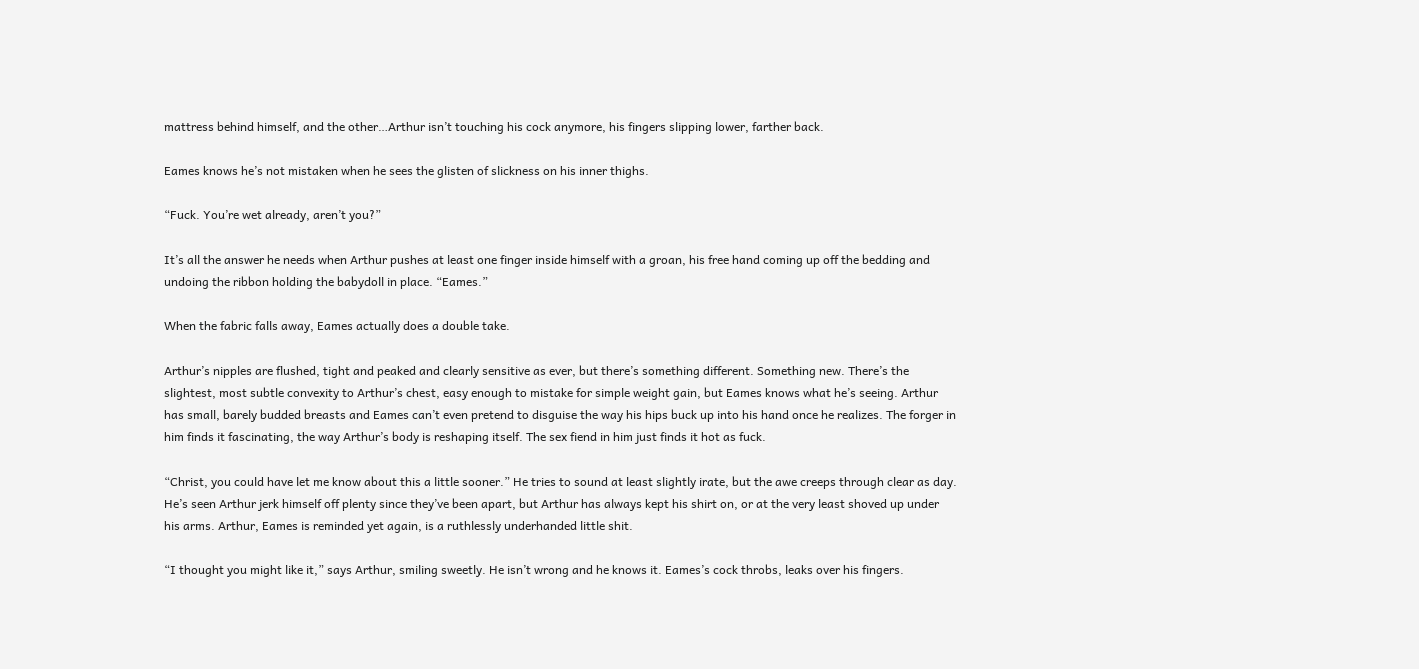mattress behind himself, and the other…Arthur isn’t touching his cock anymore, his fingers slipping lower, farther back.

Eames knows he’s not mistaken when he sees the glisten of slickness on his inner thighs.

“Fuck. You’re wet already, aren’t you?”

It’s all the answer he needs when Arthur pushes at least one finger inside himself with a groan, his free hand coming up off the bedding and undoing the ribbon holding the babydoll in place. “Eames.”

When the fabric falls away, Eames actually does a double take.

Arthur’s nipples are flushed, tight and peaked and clearly sensitive as ever, but there’s something different. Something new. There’s the slightest, most subtle convexity to Arthur’s chest, easy enough to mistake for simple weight gain, but Eames knows what he’s seeing. Arthur has small, barely budded breasts and Eames can’t even pretend to disguise the way his hips buck up into his hand once he realizes. The forger in him finds it fascinating, the way Arthur’s body is reshaping itself. The sex fiend in him just finds it hot as fuck.

“Christ, you could have let me know about this a little sooner.” He tries to sound at least slightly irate, but the awe creeps through clear as day. He’s seen Arthur jerk himself off plenty since they’ve been apart, but Arthur has always kept his shirt on, or at the very least shoved up under his arms. Arthur, Eames is reminded yet again, is a ruthlessly underhanded little shit.

“I thought you might like it,” says Arthur, smiling sweetly. He isn’t wrong and he knows it. Eames’s cock throbs, leaks over his fingers.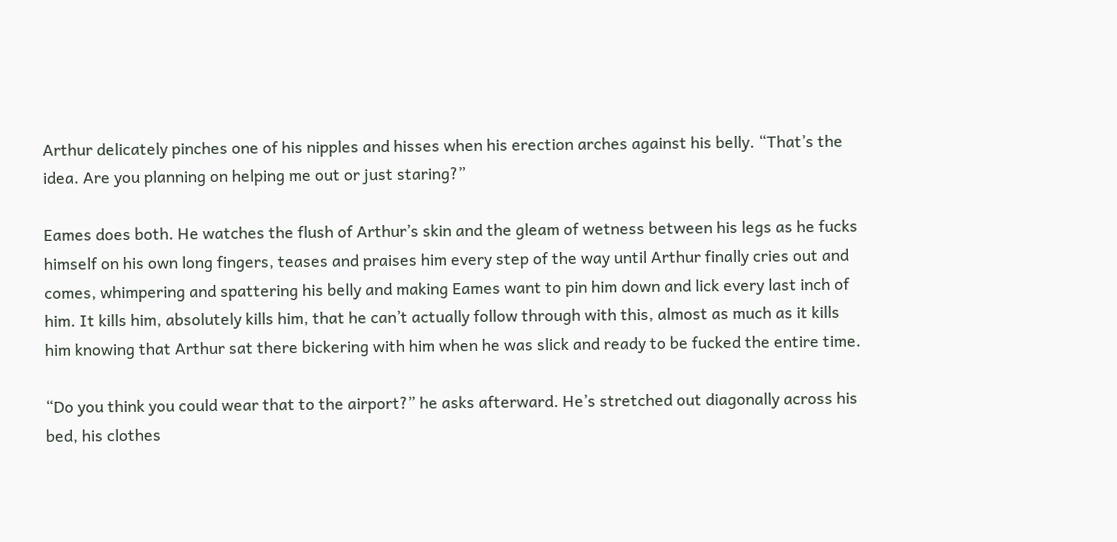Arthur delicately pinches one of his nipples and hisses when his erection arches against his belly. “That’s the idea. Are you planning on helping me out or just staring?”

Eames does both. He watches the flush of Arthur’s skin and the gleam of wetness between his legs as he fucks himself on his own long fingers, teases and praises him every step of the way until Arthur finally cries out and comes, whimpering and spattering his belly and making Eames want to pin him down and lick every last inch of him. It kills him, absolutely kills him, that he can’t actually follow through with this, almost as much as it kills him knowing that Arthur sat there bickering with him when he was slick and ready to be fucked the entire time.

“Do you think you could wear that to the airport?” he asks afterward. He’s stretched out diagonally across his bed, his clothes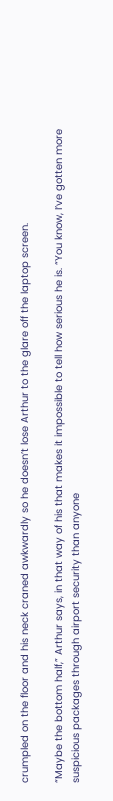crumpled on the floor and his neck craned awkwardly so he doesn’t lose Arthur to the glare off the laptop screen.

“Maybe the bottom half,” Arthur says, in that way of his that makes it impossible to tell how serious he is. “You know, I’ve gotten more suspicious packages through airport security than anyone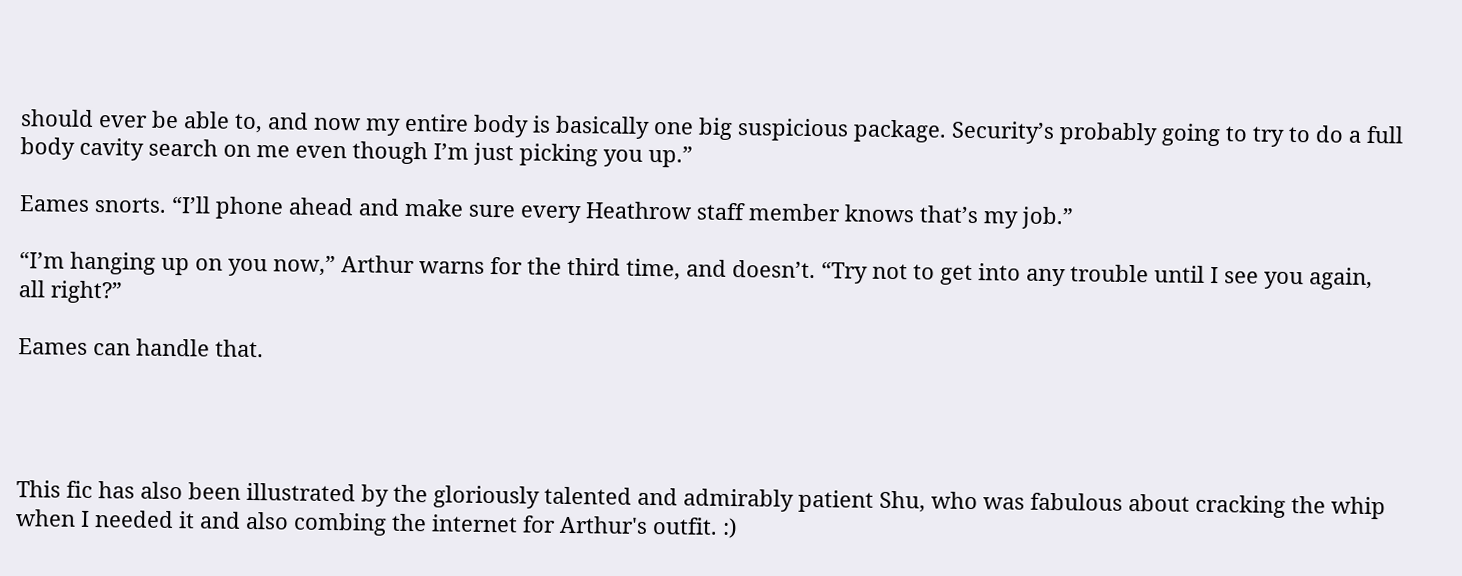should ever be able to, and now my entire body is basically one big suspicious package. Security’s probably going to try to do a full body cavity search on me even though I’m just picking you up.”

Eames snorts. “I’ll phone ahead and make sure every Heathrow staff member knows that’s my job.”

“I’m hanging up on you now,” Arthur warns for the third time, and doesn’t. “Try not to get into any trouble until I see you again, all right?”

Eames can handle that.




This fic has also been illustrated by the gloriously talented and admirably patient Shu, who was fabulous about cracking the whip when I needed it and also combing the internet for Arthur's outfit. :)